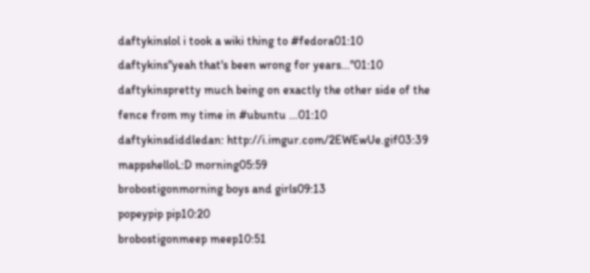daftykinslol i took a wiki thing to #fedora01:10
daftykins"yeah that's been wrong for years..."01:10
daftykinspretty much being on exactly the other side of the fence from my time in #ubuntu ...01:10
daftykinsdiddledan: http://i.imgur.com/2EWEwUe.gif03:39
mappshelloL:D morning05:59
brobostigonmorning boys and girls09:13
popeypip pip10:20
brobostigonmeep meep10:51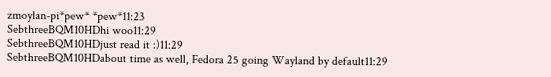zmoylan-pi*pew* *pew*11:23
SebthreeBQM10HDhi woo11:29
SebthreeBQM10HDjust read it :)11:29
SebthreeBQM10HDabout time as well, Fedora 25 going Wayland by default11:29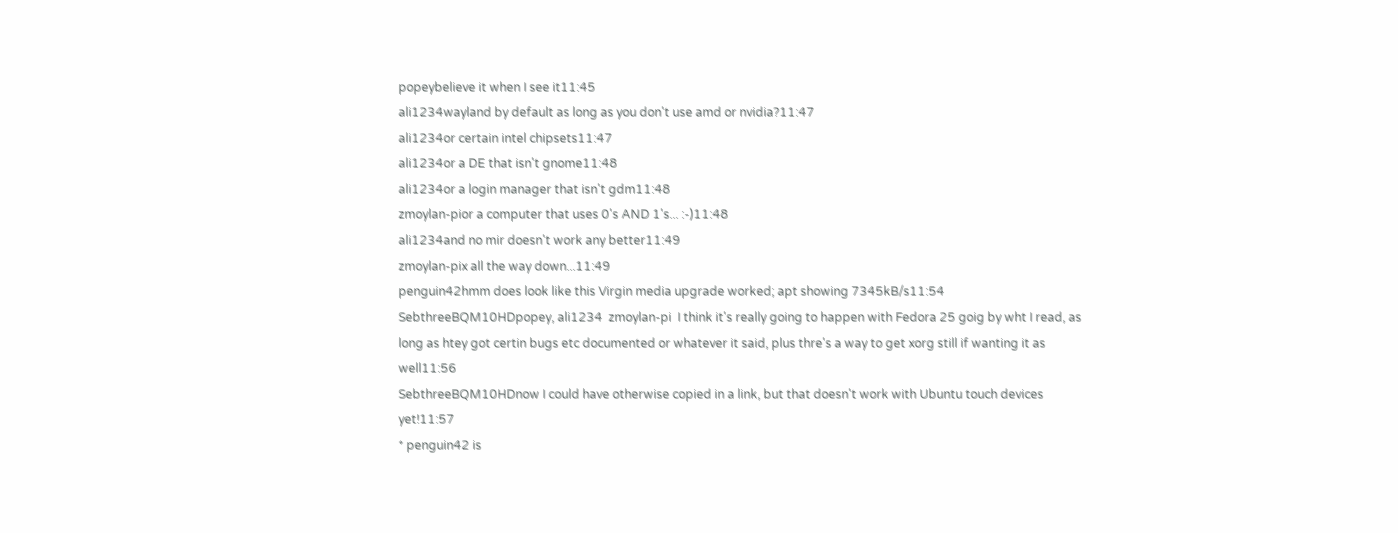popeybelieve it when I see it11:45
ali1234wayland by default as long as you don't use amd or nvidia?11:47
ali1234or certain intel chipsets11:47
ali1234or a DE that isn't gnome11:48
ali1234or a login manager that isn't gdm11:48
zmoylan-pior a computer that uses 0's AND 1's... :-)11:48
ali1234and no mir doesn't work any better11:49
zmoylan-pix all the way down...11:49
penguin42hmm does look like this Virgin media upgrade worked; apt showing 7345kB/s11:54
SebthreeBQM10HDpopey, ali1234  zmoylan-pi  I think it's really going to happen with Fedora 25 goig by wht I read, as long as htey got certin bugs etc documented or whatever it said, plus thre's a way to get xorg still if wanting it as well11:56
SebthreeBQM10HDnow I could have otherwise copied in a link, but that doesn't work with Ubuntu touch devices yet!11:57
* penguin42 is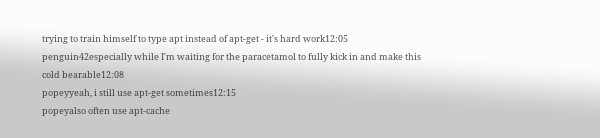trying to train himself to type apt instead of apt-get - it's hard work12:05
penguin42especially while I'm waiting for the paracetamol to fully kick in and make this cold bearable12:08
popeyyeah, i still use apt-get sometimes12:15
popeyalso often use apt-cache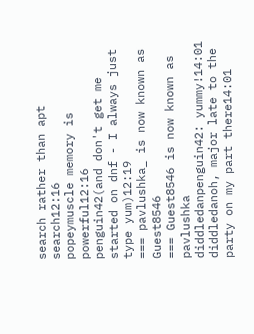search rather than apt search12:16
popeymuscle memory is powerful12:16
penguin42(and don't get me started on dnf - I always just type yum)12:19
=== pavlushka_ is now known as Guest8546
=== Guest8546 is now known as pavlushka
diddledanpenguin42: yummy!14:01
diddledanoh, major late to the party on my part there14:01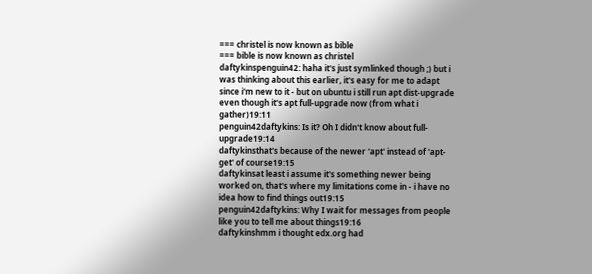=== christel is now known as bible
=== bible is now known as christel
daftykinspenguin42: haha it's just symlinked though ;) but i was thinking about this earlier, it's easy for me to adapt since i'm new to it - but on ubuntu i still run apt dist-upgrade even though it's apt full-upgrade now (from what i gather)19:11
penguin42daftykins: Is it? Oh I didn't know about full-upgrade19:14
daftykinsthat's because of the newer 'apt' instead of 'apt-get' of course19:15
daftykinsat least i assume it's something newer being worked on, that's where my limitations come in - i have no idea how to find things out19:15
penguin42daftykins: Why I wait for messages from people like you to tell me about things19:16
daftykinshmm i thought edx.org had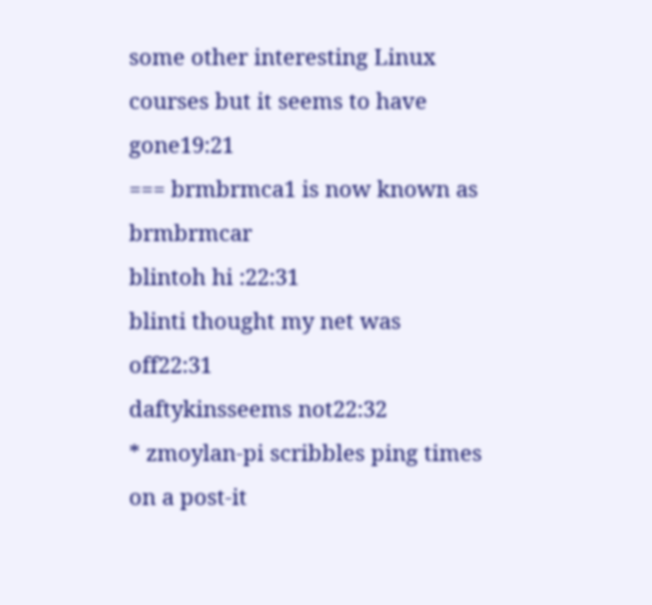some other interesting Linux courses but it seems to have gone19:21
=== brmbrmca1 is now known as brmbrmcar
blintoh hi :22:31
blinti thought my net was off22:31
daftykinsseems not22:32
* zmoylan-pi scribbles ping times on a post-it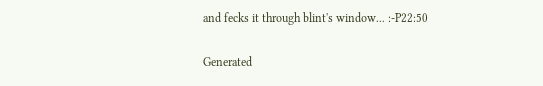and fecks it through blint's window... :-P22:50

Generated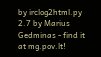by irclog2html.py 2.7 by Marius Gedminas - find it at mg.pov.lt!